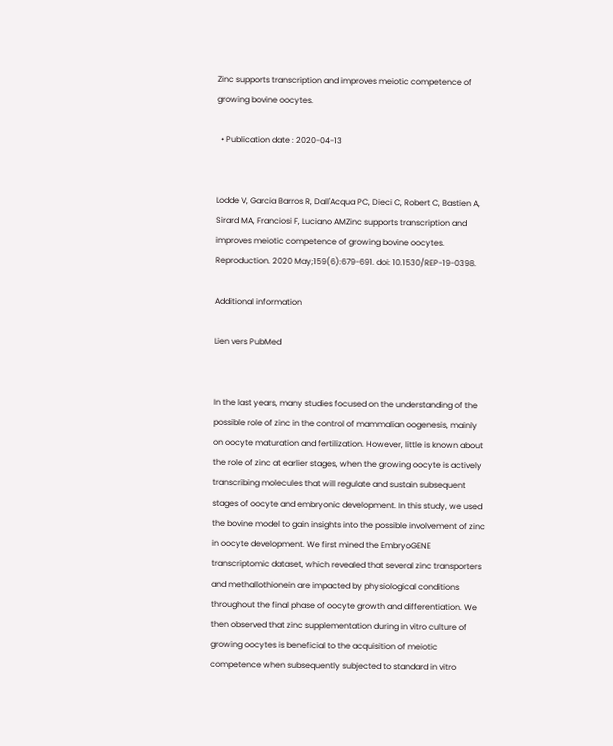Zinc supports transcription and improves meiotic competence of growing bovine oocytes.

  • Publication date : 2020-04-13


Lodde V, Garcia Barros R, Dall'Acqua PC, Dieci C, Robert C, Bastien A, Sirard MA, Franciosi F, Luciano AMZinc supports transcription and improves meiotic competence of growing bovine oocytes. Reproduction. 2020 May;159(6):679-691. doi: 10.1530/REP-19-0398.

Additional information

Lien vers PubMed


In the last years, many studies focused on the understanding of the possible role of zinc in the control of mammalian oogenesis, mainly on oocyte maturation and fertilization. However, little is known about the role of zinc at earlier stages, when the growing oocyte is actively transcribing molecules that will regulate and sustain subsequent stages of oocyte and embryonic development. In this study, we used the bovine model to gain insights into the possible involvement of zinc in oocyte development. We first mined the EmbryoGENE transcriptomic dataset, which revealed that several zinc transporters and methallothionein are impacted by physiological conditions throughout the final phase of oocyte growth and differentiation. We then observed that zinc supplementation during in vitro culture of growing oocytes is beneficial to the acquisition of meiotic competence when subsequently subjected to standard in vitro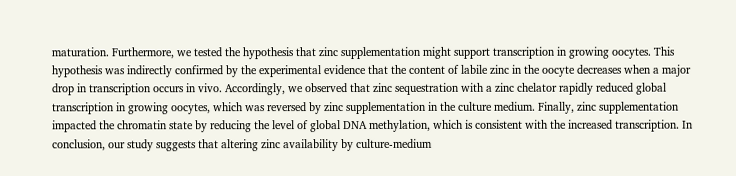maturation. Furthermore, we tested the hypothesis that zinc supplementation might support transcription in growing oocytes. This hypothesis was indirectly confirmed by the experimental evidence that the content of labile zinc in the oocyte decreases when a major drop in transcription occurs in vivo. Accordingly, we observed that zinc sequestration with a zinc chelator rapidly reduced global transcription in growing oocytes, which was reversed by zinc supplementation in the culture medium. Finally, zinc supplementation impacted the chromatin state by reducing the level of global DNA methylation, which is consistent with the increased transcription. In conclusion, our study suggests that altering zinc availability by culture-medium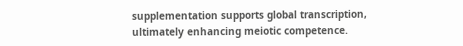supplementation supports global transcription, ultimately enhancing meiotic competence.